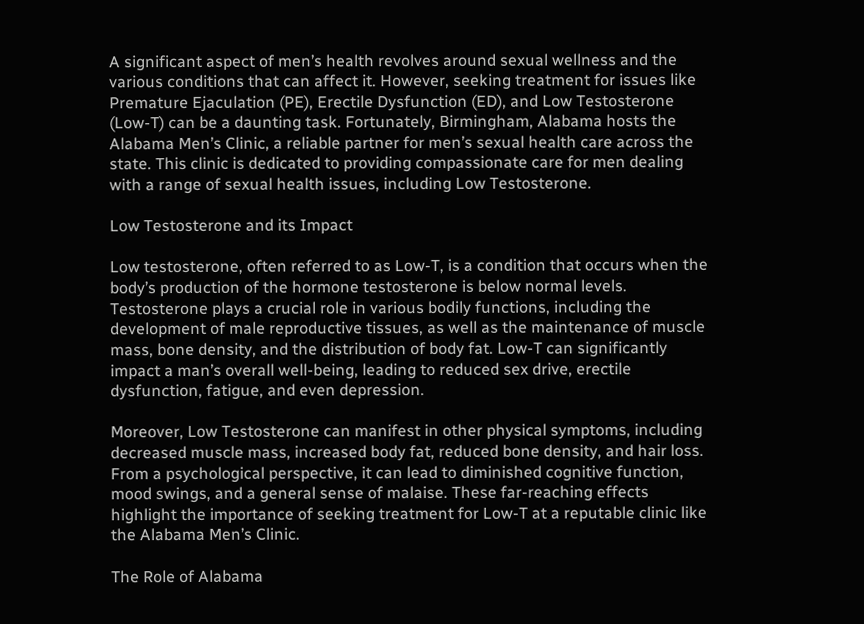A significant aspect of men’s health revolves around sexual wellness and the various conditions that can affect it. However, seeking treatment for issues like Premature Ejaculation (PE), Erectile Dysfunction (ED), and Low Testosterone (Low-T) can be a daunting task. Fortunately, Birmingham, Alabama hosts the Alabama Men’s Clinic, a reliable partner for men’s sexual health care across the state. This clinic is dedicated to providing compassionate care for men dealing with a range of sexual health issues, including Low Testosterone.

Low Testosterone and its Impact

Low testosterone, often referred to as Low-T, is a condition that occurs when the body’s production of the hormone testosterone is below normal levels. Testosterone plays a crucial role in various bodily functions, including the development of male reproductive tissues, as well as the maintenance of muscle mass, bone density, and the distribution of body fat. Low-T can significantly impact a man’s overall well-being, leading to reduced sex drive, erectile dysfunction, fatigue, and even depression.

Moreover, Low Testosterone can manifest in other physical symptoms, including decreased muscle mass, increased body fat, reduced bone density, and hair loss. From a psychological perspective, it can lead to diminished cognitive function, mood swings, and a general sense of malaise. These far-reaching effects highlight the importance of seeking treatment for Low-T at a reputable clinic like the Alabama Men’s Clinic.

The Role of Alabama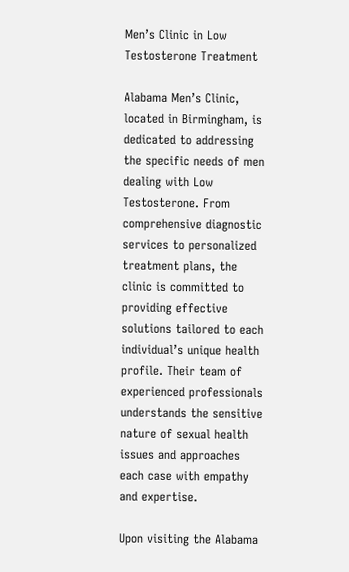Men’s Clinic in Low Testosterone Treatment

Alabama Men’s Clinic, located in Birmingham, is dedicated to addressing the specific needs of men dealing with Low Testosterone. From comprehensive diagnostic services to personalized treatment plans, the clinic is committed to providing effective solutions tailored to each individual’s unique health profile. Their team of experienced professionals understands the sensitive nature of sexual health issues and approaches each case with empathy and expertise.

Upon visiting the Alabama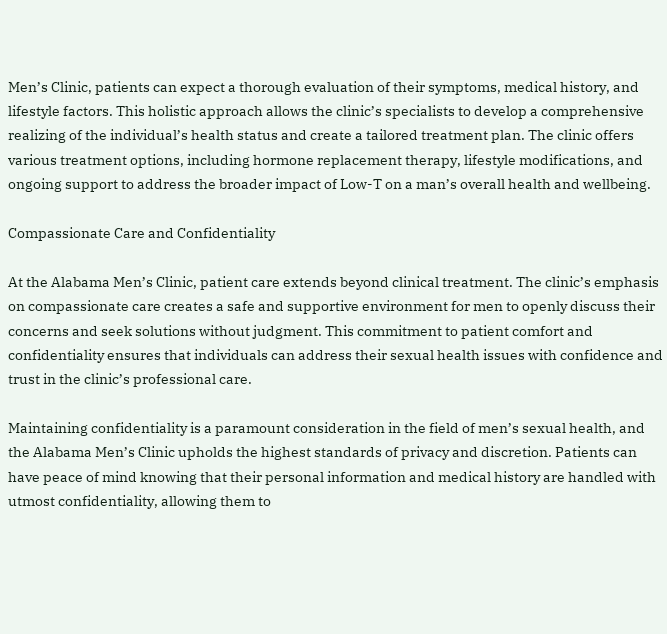Men’s Clinic, patients can expect a thorough evaluation of their symptoms, medical history, and lifestyle factors. This holistic approach allows the clinic’s specialists to develop a comprehensive realizing of the individual’s health status and create a tailored treatment plan. The clinic offers various treatment options, including hormone replacement therapy, lifestyle modifications, and ongoing support to address the broader impact of Low-T on a man’s overall health and wellbeing.

Compassionate Care and Confidentiality

At the Alabama Men’s Clinic, patient care extends beyond clinical treatment. The clinic’s emphasis on compassionate care creates a safe and supportive environment for men to openly discuss their concerns and seek solutions without judgment. This commitment to patient comfort and confidentiality ensures that individuals can address their sexual health issues with confidence and trust in the clinic’s professional care.

Maintaining confidentiality is a paramount consideration in the field of men’s sexual health, and the Alabama Men’s Clinic upholds the highest standards of privacy and discretion. Patients can have peace of mind knowing that their personal information and medical history are handled with utmost confidentiality, allowing them to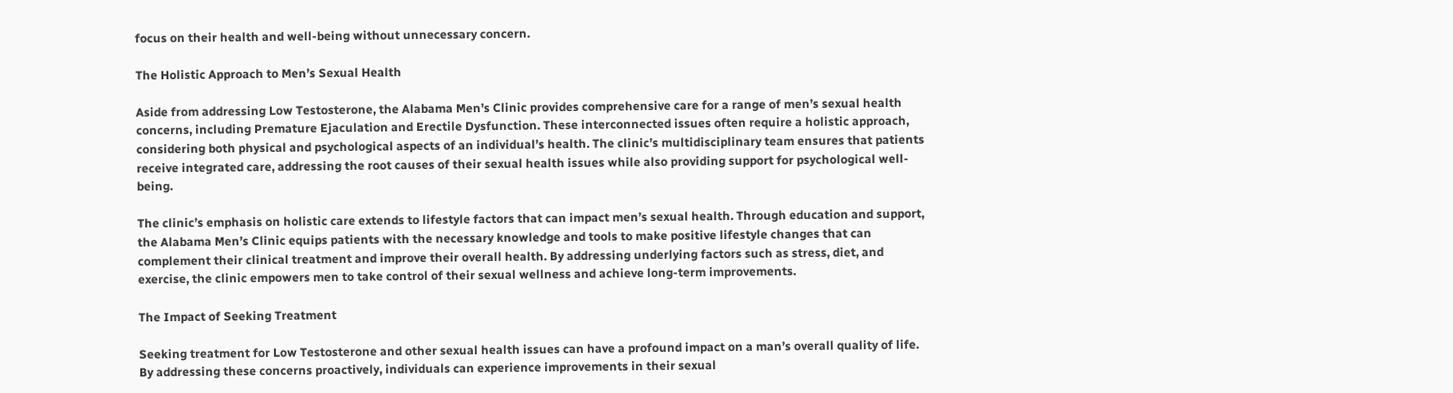focus on their health and well-being without unnecessary concern.

The Holistic Approach to Men’s Sexual Health

Aside from addressing Low Testosterone, the Alabama Men’s Clinic provides comprehensive care for a range of men’s sexual health concerns, including Premature Ejaculation and Erectile Dysfunction. These interconnected issues often require a holistic approach, considering both physical and psychological aspects of an individual’s health. The clinic’s multidisciplinary team ensures that patients receive integrated care, addressing the root causes of their sexual health issues while also providing support for psychological well-being.

The clinic’s emphasis on holistic care extends to lifestyle factors that can impact men’s sexual health. Through education and support, the Alabama Men’s Clinic equips patients with the necessary knowledge and tools to make positive lifestyle changes that can complement their clinical treatment and improve their overall health. By addressing underlying factors such as stress, diet, and exercise, the clinic empowers men to take control of their sexual wellness and achieve long-term improvements.

The Impact of Seeking Treatment

Seeking treatment for Low Testosterone and other sexual health issues can have a profound impact on a man’s overall quality of life. By addressing these concerns proactively, individuals can experience improvements in their sexual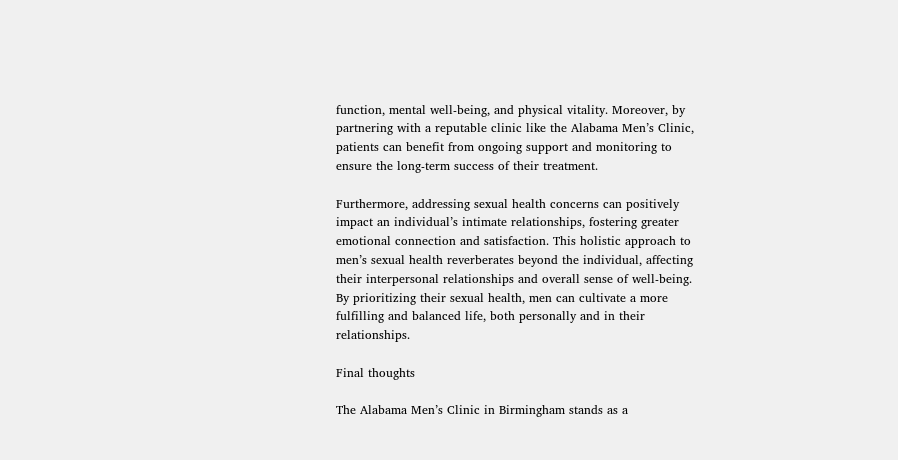function, mental well-being, and physical vitality. Moreover, by partnering with a reputable clinic like the Alabama Men’s Clinic, patients can benefit from ongoing support and monitoring to ensure the long-term success of their treatment.

Furthermore, addressing sexual health concerns can positively impact an individual’s intimate relationships, fostering greater emotional connection and satisfaction. This holistic approach to men’s sexual health reverberates beyond the individual, affecting their interpersonal relationships and overall sense of well-being. By prioritizing their sexual health, men can cultivate a more fulfilling and balanced life, both personally and in their relationships.

Final thoughts

The Alabama Men’s Clinic in Birmingham stands as a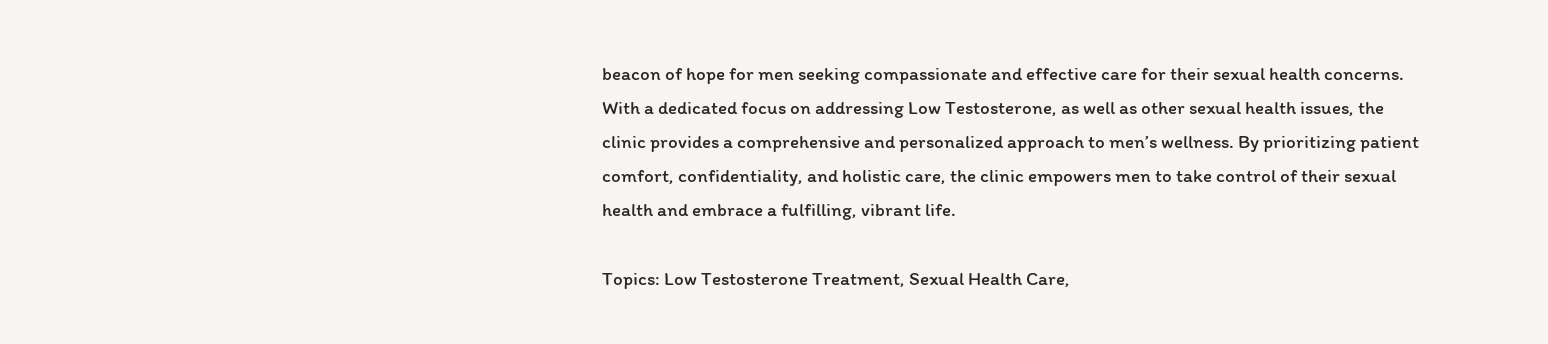beacon of hope for men seeking compassionate and effective care for their sexual health concerns. With a dedicated focus on addressing Low Testosterone, as well as other sexual health issues, the clinic provides a comprehensive and personalized approach to men’s wellness. By prioritizing patient comfort, confidentiality, and holistic care, the clinic empowers men to take control of their sexual health and embrace a fulfilling, vibrant life.

Topics: Low Testosterone Treatment, Sexual Health Care,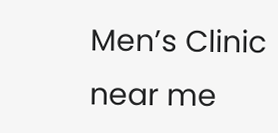Men’s Clinic near me